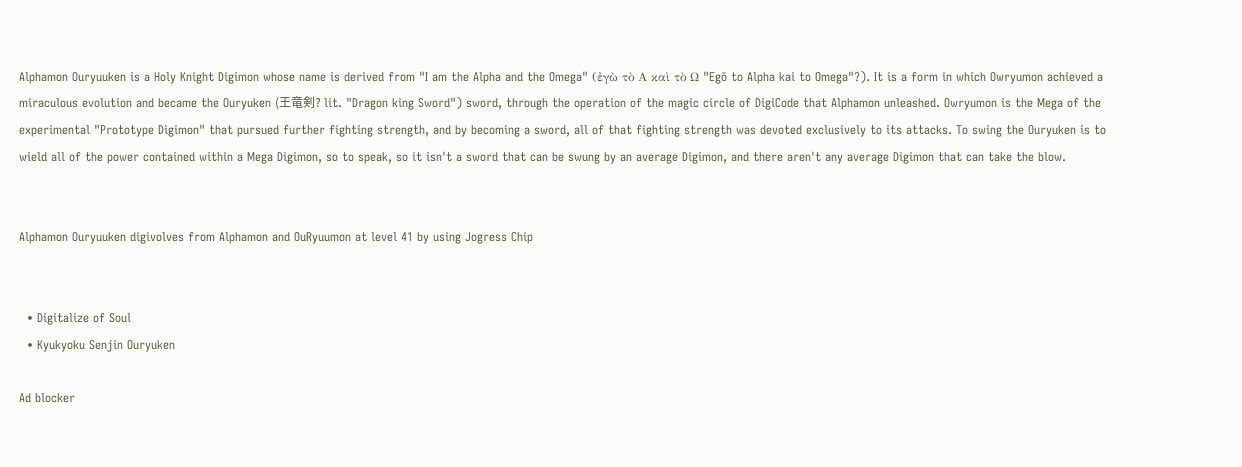Alphamon Ouryuuken is a Holy Knight Digimon whose name is derived from "I am the Alpha and the Omega" (ἐγὼ τὸ Α καὶ τὸ Ω "Egō to Alpha kai to Omega"?). It is a form in which Owryumon achieved a miraculous evolution and became the Ouryuken (王竜剣? lit. "Dragon king Sword") sword, through the operation of the magic circle of DigiCode that Alphamon unleashed. Owryumon is the Mega of the experimental "Prototype Digimon" that pursued further fighting strength, and by becoming a sword, all of that fighting strength was devoted exclusively to its attacks. To swing the Ouryuken is to wield all of the power contained within a Mega Digimon, so to speak, so it isn't a sword that can be swung by an average Digimon, and there aren't any average Digimon that can take the blow.


Alphamon Ouryuuken digivolves from Alphamon and OuRyuumon at level 41 by using Jogress Chip


  • Digitalize of Soul
  • Kyukyoku Senjin Ouryuken

Ad blocker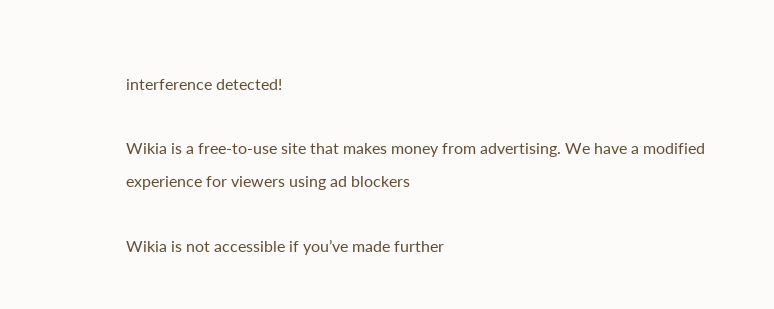interference detected!

Wikia is a free-to-use site that makes money from advertising. We have a modified experience for viewers using ad blockers

Wikia is not accessible if you’ve made further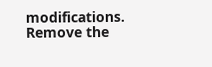modifications. Remove the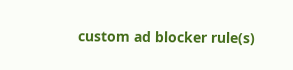custom ad blocker rule(s)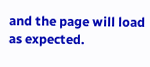and the page will load as expected.